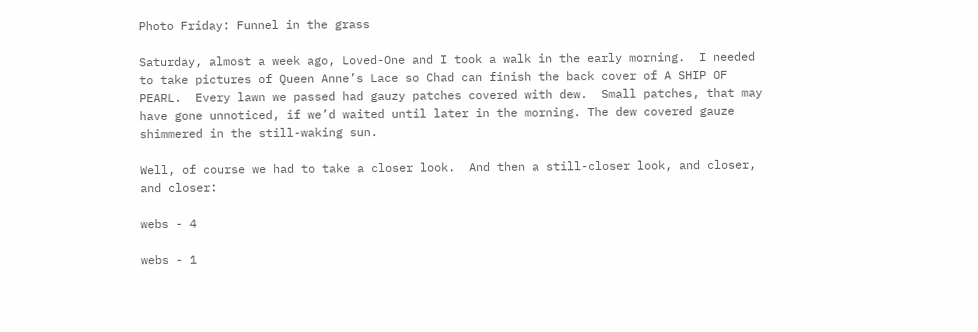Photo Friday: Funnel in the grass

Saturday, almost a week ago, Loved-One and I took a walk in the early morning.  I needed to take pictures of Queen Anne’s Lace so Chad can finish the back cover of A SHIP OF PEARL.  Every lawn we passed had gauzy patches covered with dew.  Small patches, that may have gone unnoticed, if we’d waited until later in the morning. The dew covered gauze shimmered in the still-waking sun.

Well, of course we had to take a closer look.  And then a still-closer look, and closer, and closer:

webs - 4

webs - 1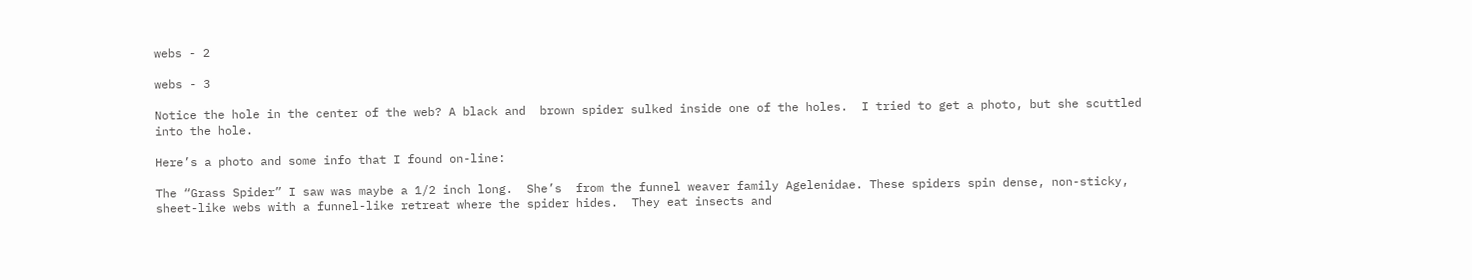webs - 2

webs - 3

Notice the hole in the center of the web? A black and  brown spider sulked inside one of the holes.  I tried to get a photo, but she scuttled into the hole.

Here’s a photo and some info that I found on-line:

The “Grass Spider” I saw was maybe a 1/2 inch long.  She’s  from the funnel weaver family Agelenidae. These spiders spin dense, non-sticky, sheet-like webs with a funnel-like retreat where the spider hides.  They eat insects and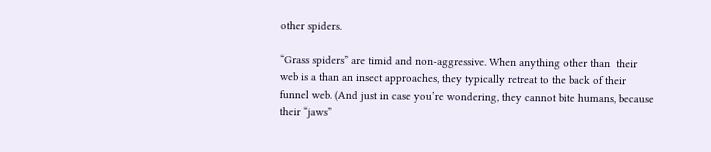other spiders.

“Grass spiders” are timid and non-aggressive. When anything other than  their web is a than an insect approaches, they typically retreat to the back of their funnel web. (And just in case you’re wondering, they cannot bite humans, because their “jaws”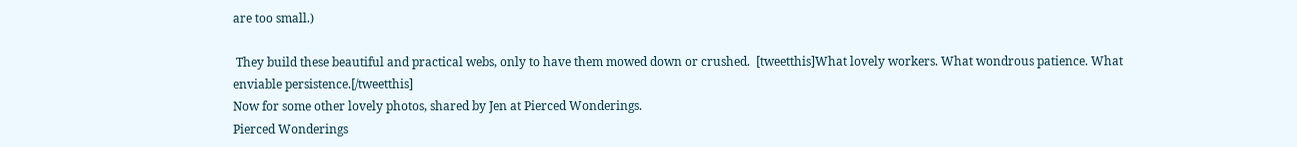are too small.)

 They build these beautiful and practical webs, only to have them mowed down or crushed.  [tweetthis]What lovely workers. What wondrous patience. What enviable persistence.[/tweetthis]
Now for some other lovely photos, shared by Jen at Pierced Wonderings.
Pierced Wonderings